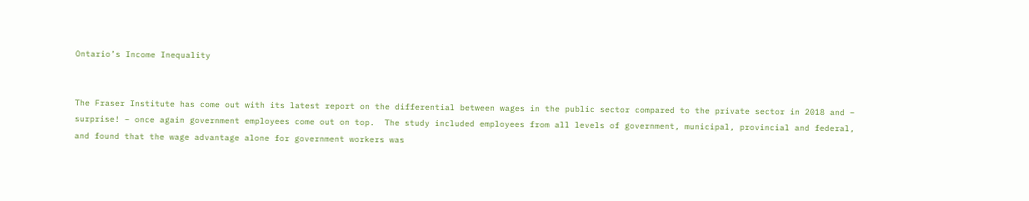Ontario’s Income Inequality


The Fraser Institute has come out with its latest report on the differential between wages in the public sector compared to the private sector in 2018 and – surprise! – once again government employees come out on top.  The study included employees from all levels of government, municipal, provincial and federal, and found that the wage advantage alone for government workers was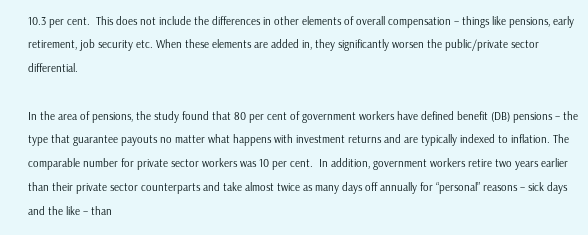10.3 per cent.  This does not include the differences in other elements of overall compensation – things like pensions, early retirement, job security etc. When these elements are added in, they significantly worsen the public/private sector differential.

In the area of pensions, the study found that 80 per cent of government workers have defined benefit (DB) pensions – the type that guarantee payouts no matter what happens with investment returns and are typically indexed to inflation. The comparable number for private sector workers was 10 per cent.  In addition, government workers retire two years earlier than their private sector counterparts and take almost twice as many days off annually for “personal” reasons – sick days and the like – than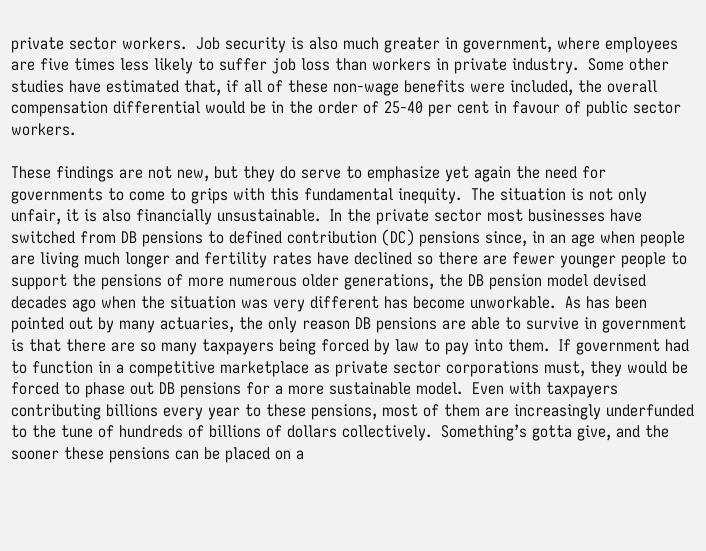private sector workers.  Job security is also much greater in government, where employees are five times less likely to suffer job loss than workers in private industry.  Some other studies have estimated that, if all of these non-wage benefits were included, the overall compensation differential would be in the order of 25-40 per cent in favour of public sector workers.

These findings are not new, but they do serve to emphasize yet again the need for governments to come to grips with this fundamental inequity.  The situation is not only unfair, it is also financially unsustainable.  In the private sector most businesses have switched from DB pensions to defined contribution (DC) pensions since, in an age when people are living much longer and fertility rates have declined so there are fewer younger people to support the pensions of more numerous older generations, the DB pension model devised decades ago when the situation was very different has become unworkable.  As has been pointed out by many actuaries, the only reason DB pensions are able to survive in government is that there are so many taxpayers being forced by law to pay into them.  If government had to function in a competitive marketplace as private sector corporations must, they would be forced to phase out DB pensions for a more sustainable model.  Even with taxpayers contributing billions every year to these pensions, most of them are increasingly underfunded to the tune of hundreds of billions of dollars collectively.  Something’s gotta give, and the sooner these pensions can be placed on a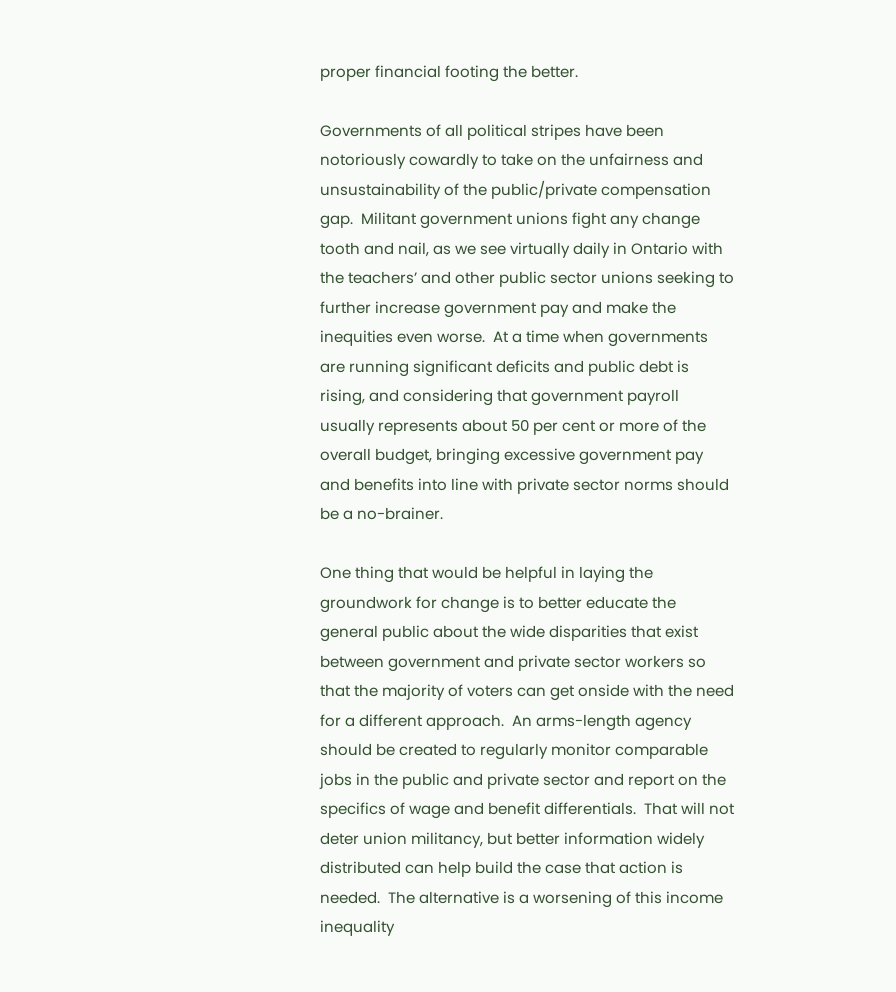proper financial footing the better.

Governments of all political stripes have been notoriously cowardly to take on the unfairness and unsustainability of the public/private compensation gap.  Militant government unions fight any change tooth and nail, as we see virtually daily in Ontario with the teachers’ and other public sector unions seeking to further increase government pay and make the inequities even worse.  At a time when governments are running significant deficits and public debt is rising, and considering that government payroll usually represents about 50 per cent or more of the overall budget, bringing excessive government pay and benefits into line with private sector norms should be a no-brainer.

One thing that would be helpful in laying the groundwork for change is to better educate the general public about the wide disparities that exist between government and private sector workers so that the majority of voters can get onside with the need for a different approach.  An arms-length agency should be created to regularly monitor comparable jobs in the public and private sector and report on the specifics of wage and benefit differentials.  That will not deter union militancy, but better information widely distributed can help build the case that action is needed.  The alternative is a worsening of this income inequality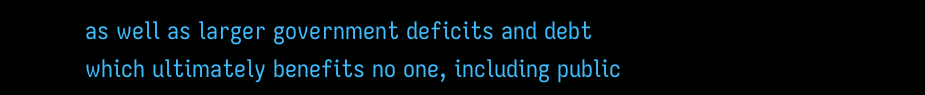as well as larger government deficits and debt which ultimately benefits no one, including public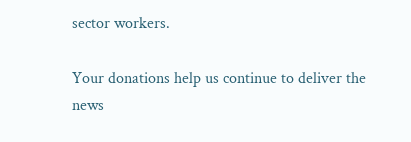sector workers.

Your donations help us continue to deliver the news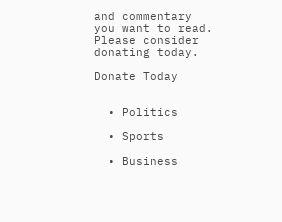and commentary you want to read. Please consider donating today.

Donate Today


  • Politics

  • Sports

  • Business